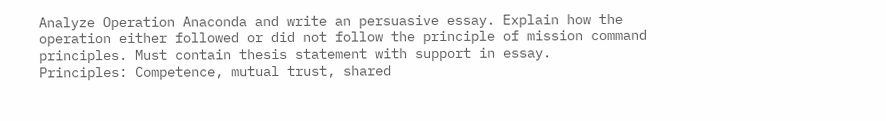Analyze Operation Anaconda and write an persuasive essay. Explain how the operation either followed or did not follow the principle of mission command principles. Must contain thesis statement with support in essay.
Principles: Competence, mutual trust, shared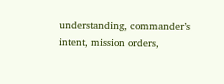understanding, commander’s intent, mission orders,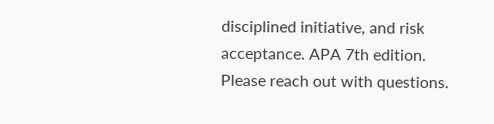disciplined initiative, and risk acceptance. APA 7th edition.
Please reach out with questions.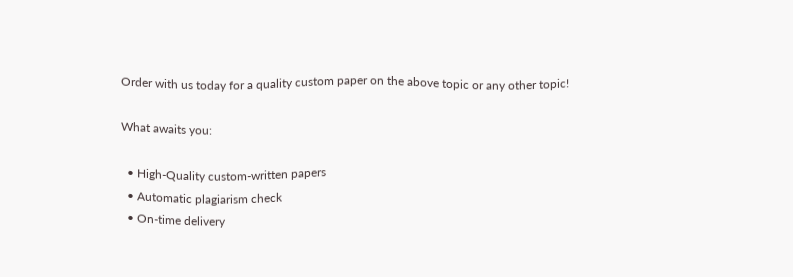Order with us today for a quality custom paper on the above topic or any other topic!

What awaits you:

  • High-Quality custom-written papers
  • Automatic plagiarism check
  • On-time delivery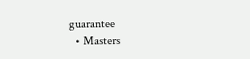guarantee
  • Masters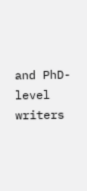and PhD-level writers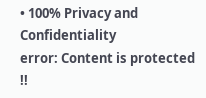• 100% Privacy and Confidentiality
error: Content is protected !!